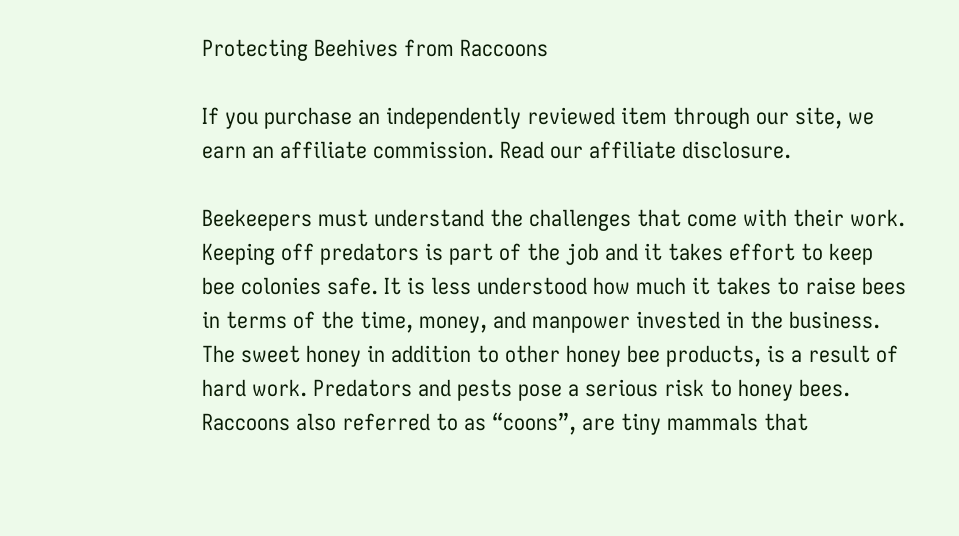Protecting Beehives from Raccoons

If you purchase an independently reviewed item through our site, we earn an affiliate commission. Read our affiliate disclosure.

Beekeepers must understand the challenges that come with their work. Keeping off predators is part of the job and it takes effort to keep bee colonies safe. It is less understood how much it takes to raise bees in terms of the time, money, and manpower invested in the business. The sweet honey in addition to other honey bee products, is a result of hard work. Predators and pests pose a serious risk to honey bees. Raccoons also referred to as “coons”, are tiny mammals that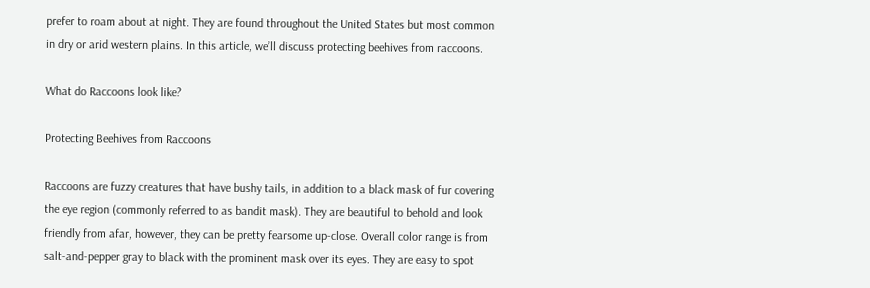prefer to roam about at night. They are found throughout the United States but most common in dry or arid western plains. In this article, we’ll discuss protecting beehives from raccoons.

What do Raccoons look like?

Protecting Beehives from Raccoons

Raccoons are fuzzy creatures that have bushy tails, in addition to a black mask of fur covering the eye region (commonly referred to as bandit mask). They are beautiful to behold and look friendly from afar, however, they can be pretty fearsome up-close. Overall color range is from salt-and-pepper gray to black with the prominent mask over its eyes. They are easy to spot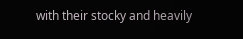with their stocky and heavily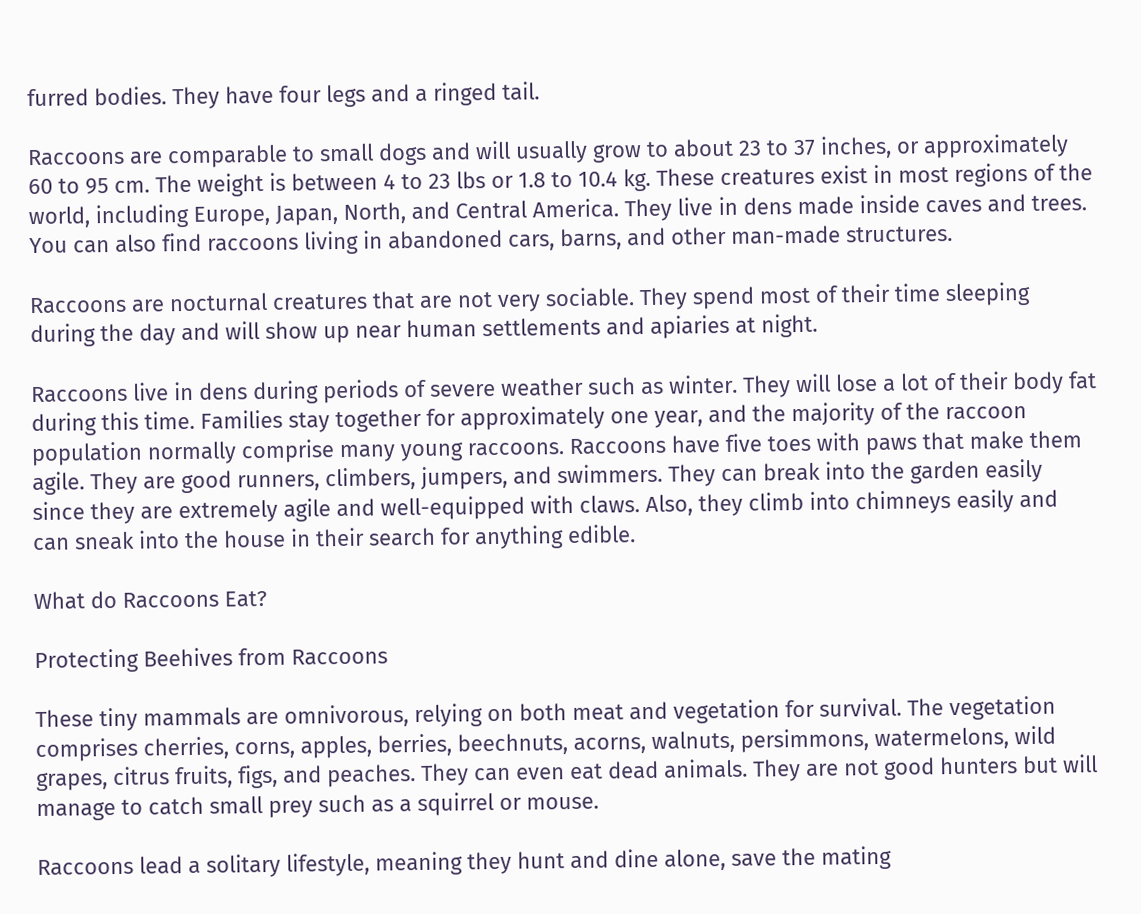furred bodies. They have four legs and a ringed tail.

Raccoons are comparable to small dogs and will usually grow to about 23 to 37 inches, or approximately 60 to 95 cm. The weight is between 4 to 23 lbs or 1.8 to 10.4 kg. These creatures exist in most regions of the world, including Europe, Japan, North, and Central America. They live in dens made inside caves and trees. You can also find raccoons living in abandoned cars, barns, and other man-made structures.

Raccoons are nocturnal creatures that are not very sociable. They spend most of their time sleeping during the day and will show up near human settlements and apiaries at night.

Raccoons live in dens during periods of severe weather such as winter. They will lose a lot of their body fat during this time. Families stay together for approximately one year, and the majority of the raccoon population normally comprise many young raccoons. Raccoons have five toes with paws that make them agile. They are good runners, climbers, jumpers, and swimmers. They can break into the garden easily since they are extremely agile and well-equipped with claws. Also, they climb into chimneys easily and can sneak into the house in their search for anything edible.

What do Raccoons Eat?

Protecting Beehives from Raccoons

These tiny mammals are omnivorous, relying on both meat and vegetation for survival. The vegetation comprises cherries, corns, apples, berries, beechnuts, acorns, walnuts, persimmons, watermelons, wild grapes, citrus fruits, figs, and peaches. They can even eat dead animals. They are not good hunters but will manage to catch small prey such as a squirrel or mouse.

Raccoons lead a solitary lifestyle, meaning they hunt and dine alone, save the mating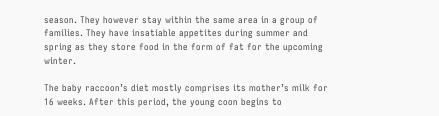season. They however stay within the same area in a group of families. They have insatiable appetites during summer and spring as they store food in the form of fat for the upcoming winter.

The baby raccoon’s diet mostly comprises its mother’s milk for 16 weeks. After this period, the young coon begins to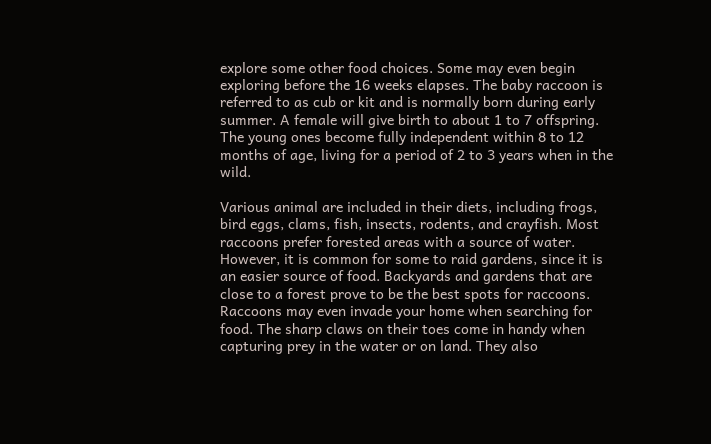explore some other food choices. Some may even begin exploring before the 16 weeks elapses. The baby raccoon is referred to as cub or kit and is normally born during early summer. A female will give birth to about 1 to 7 offspring. The young ones become fully independent within 8 to 12 months of age, living for a period of 2 to 3 years when in the wild.

Various animal are included in their diets, including frogs, bird eggs, clams, fish, insects, rodents, and crayfish. Most raccoons prefer forested areas with a source of water. However, it is common for some to raid gardens, since it is an easier source of food. Backyards and gardens that are close to a forest prove to be the best spots for raccoons. Raccoons may even invade your home when searching for food. The sharp claws on their toes come in handy when capturing prey in the water or on land. They also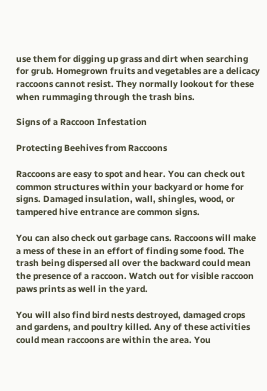use them for digging up grass and dirt when searching for grub. Homegrown fruits and vegetables are a delicacy raccoons cannot resist. They normally lookout for these when rummaging through the trash bins.

Signs of a Raccoon Infestation

Protecting Beehives from Raccoons

Raccoons are easy to spot and hear. You can check out common structures within your backyard or home for signs. Damaged insulation, wall, shingles, wood, or tampered hive entrance are common signs.

You can also check out garbage cans. Raccoons will make a mess of these in an effort of finding some food. The trash being dispersed all over the backward could mean the presence of a raccoon. Watch out for visible raccoon paws prints as well in the yard.

You will also find bird nests destroyed, damaged crops and gardens, and poultry killed. Any of these activities could mean raccoons are within the area. You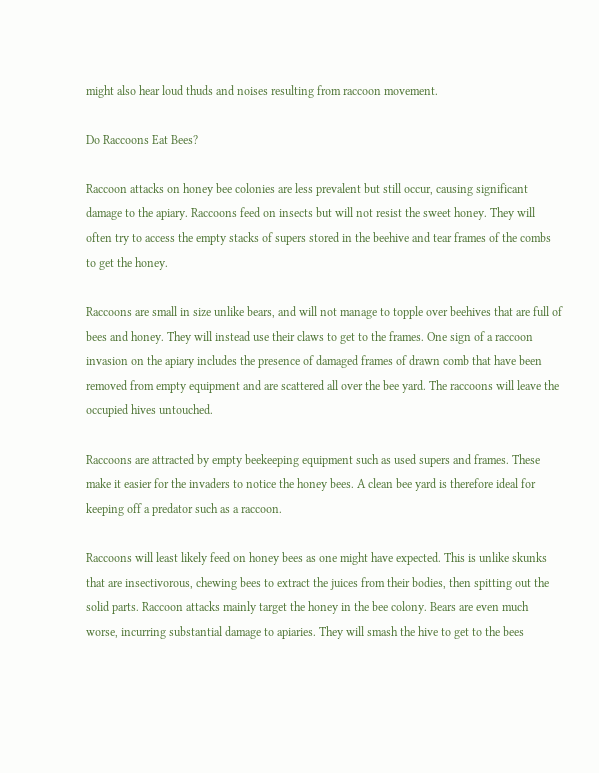might also hear loud thuds and noises resulting from raccoon movement.

Do Raccoons Eat Bees?

Raccoon attacks on honey bee colonies are less prevalent but still occur, causing significant damage to the apiary. Raccoons feed on insects but will not resist the sweet honey. They will often try to access the empty stacks of supers stored in the beehive and tear frames of the combs to get the honey.

Raccoons are small in size unlike bears, and will not manage to topple over beehives that are full of bees and honey. They will instead use their claws to get to the frames. One sign of a raccoon invasion on the apiary includes the presence of damaged frames of drawn comb that have been removed from empty equipment and are scattered all over the bee yard. The raccoons will leave the occupied hives untouched.

Raccoons are attracted by empty beekeeping equipment such as used supers and frames. These make it easier for the invaders to notice the honey bees. A clean bee yard is therefore ideal for keeping off a predator such as a raccoon.

Raccoons will least likely feed on honey bees as one might have expected. This is unlike skunks that are insectivorous, chewing bees to extract the juices from their bodies, then spitting out the solid parts. Raccoon attacks mainly target the honey in the bee colony. Bears are even much worse, incurring substantial damage to apiaries. They will smash the hive to get to the bees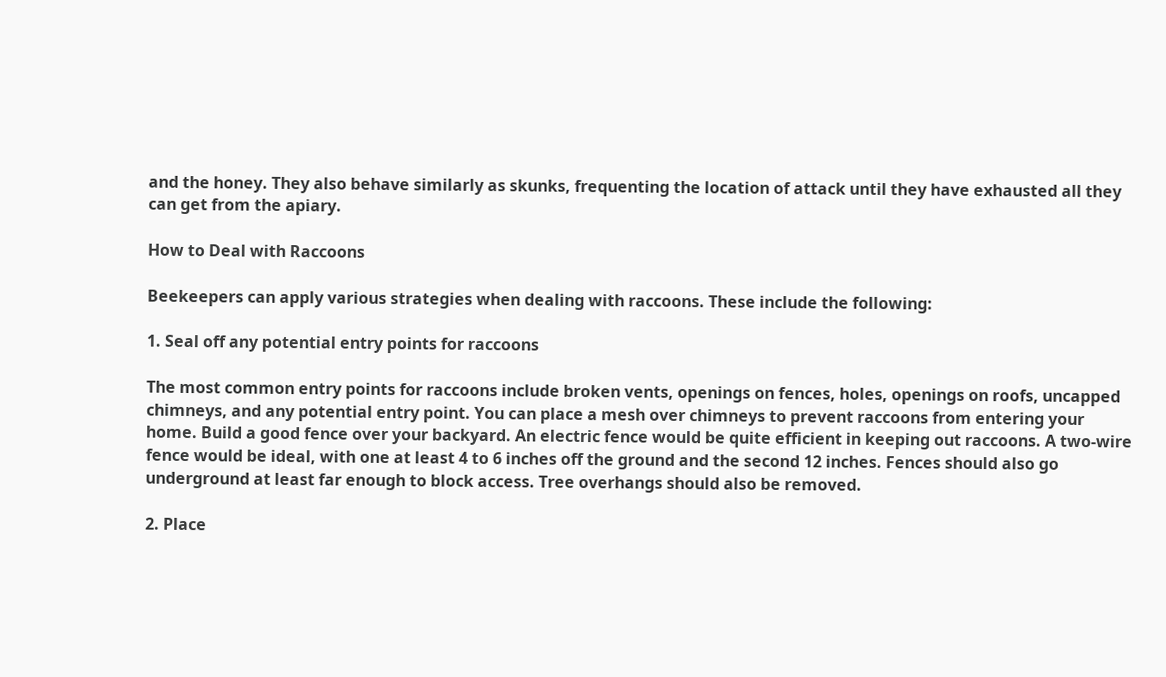and the honey. They also behave similarly as skunks, frequenting the location of attack until they have exhausted all they can get from the apiary.

How to Deal with Raccoons

Beekeepers can apply various strategies when dealing with raccoons. These include the following:

1. Seal off any potential entry points for raccoons

The most common entry points for raccoons include broken vents, openings on fences, holes, openings on roofs, uncapped chimneys, and any potential entry point. You can place a mesh over chimneys to prevent raccoons from entering your home. Build a good fence over your backyard. An electric fence would be quite efficient in keeping out raccoons. A two-wire fence would be ideal, with one at least 4 to 6 inches off the ground and the second 12 inches. Fences should also go underground at least far enough to block access. Tree overhangs should also be removed.

2. Place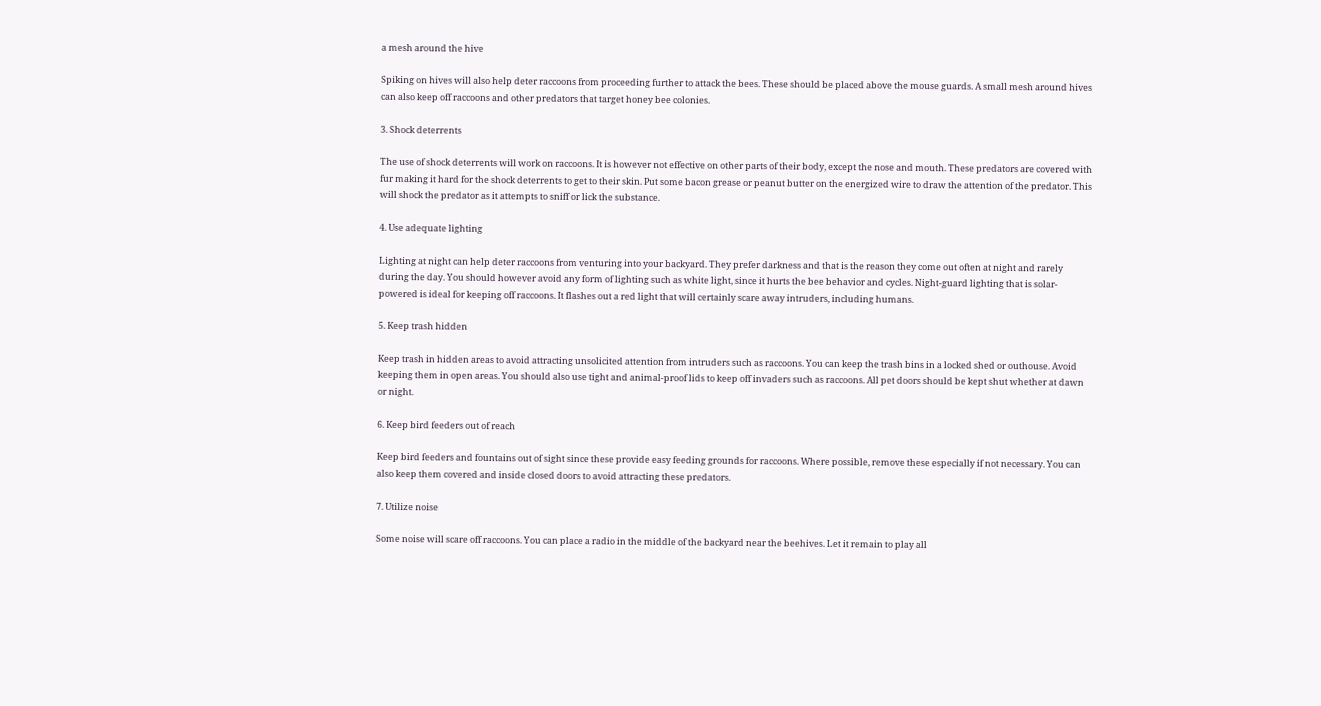a mesh around the hive

Spiking on hives will also help deter raccoons from proceeding further to attack the bees. These should be placed above the mouse guards. A small mesh around hives can also keep off raccoons and other predators that target honey bee colonies.

3. Shock deterrents

The use of shock deterrents will work on raccoons. It is however not effective on other parts of their body, except the nose and mouth. These predators are covered with fur making it hard for the shock deterrents to get to their skin. Put some bacon grease or peanut butter on the energized wire to draw the attention of the predator. This will shock the predator as it attempts to sniff or lick the substance.

4. Use adequate lighting

Lighting at night can help deter raccoons from venturing into your backyard. They prefer darkness and that is the reason they come out often at night and rarely during the day. You should however avoid any form of lighting such as white light, since it hurts the bee behavior and cycles. Night-guard lighting that is solar-powered is ideal for keeping off raccoons. It flashes out a red light that will certainly scare away intruders, including humans.

5. Keep trash hidden

Keep trash in hidden areas to avoid attracting unsolicited attention from intruders such as raccoons. You can keep the trash bins in a locked shed or outhouse. Avoid keeping them in open areas. You should also use tight and animal-proof lids to keep off invaders such as raccoons. All pet doors should be kept shut whether at dawn or night.

6. Keep bird feeders out of reach

Keep bird feeders and fountains out of sight since these provide easy feeding grounds for raccoons. Where possible, remove these especially if not necessary. You can also keep them covered and inside closed doors to avoid attracting these predators.

7. Utilize noise

Some noise will scare off raccoons. You can place a radio in the middle of the backyard near the beehives. Let it remain to play all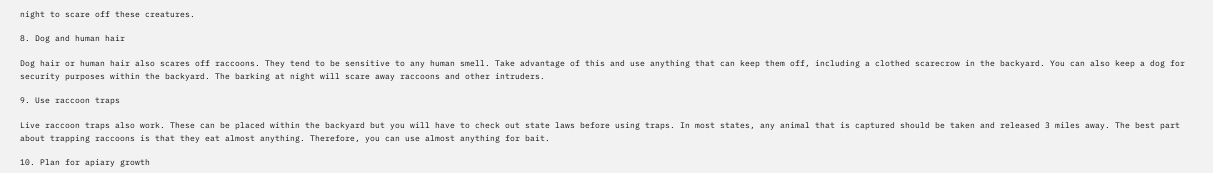night to scare off these creatures.

8. Dog and human hair

Dog hair or human hair also scares off raccoons. They tend to be sensitive to any human smell. Take advantage of this and use anything that can keep them off, including a clothed scarecrow in the backyard. You can also keep a dog for security purposes within the backyard. The barking at night will scare away raccoons and other intruders.

9. Use raccoon traps

Live raccoon traps also work. These can be placed within the backyard but you will have to check out state laws before using traps. In most states, any animal that is captured should be taken and released 3 miles away. The best part about trapping raccoons is that they eat almost anything. Therefore, you can use almost anything for bait.

10. Plan for apiary growth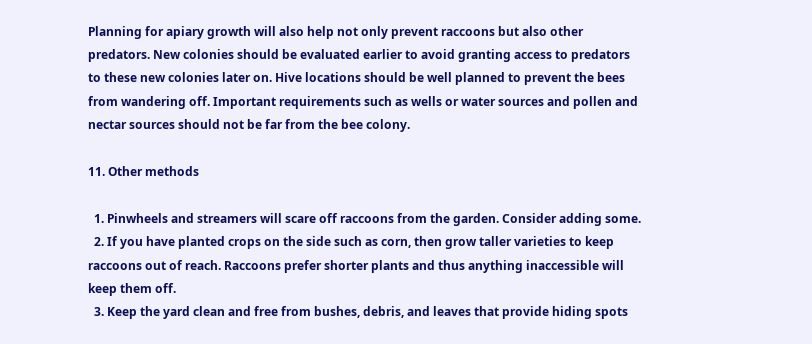Planning for apiary growth will also help not only prevent raccoons but also other predators. New colonies should be evaluated earlier to avoid granting access to predators to these new colonies later on. Hive locations should be well planned to prevent the bees from wandering off. Important requirements such as wells or water sources and pollen and nectar sources should not be far from the bee colony.

11. Other methods

  1. Pinwheels and streamers will scare off raccoons from the garden. Consider adding some.
  2. If you have planted crops on the side such as corn, then grow taller varieties to keep raccoons out of reach. Raccoons prefer shorter plants and thus anything inaccessible will keep them off.
  3. Keep the yard clean and free from bushes, debris, and leaves that provide hiding spots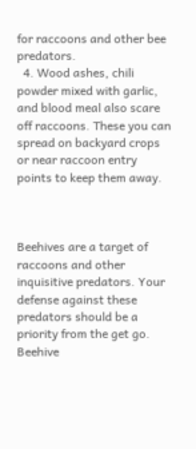for raccoons and other bee predators.
  4. Wood ashes, chili powder mixed with garlic, and blood meal also scare off raccoons. These you can spread on backyard crops or near raccoon entry points to keep them away.



Beehives are a target of raccoons and other inquisitive predators. Your defense against these predators should be a priority from the get go. Beehive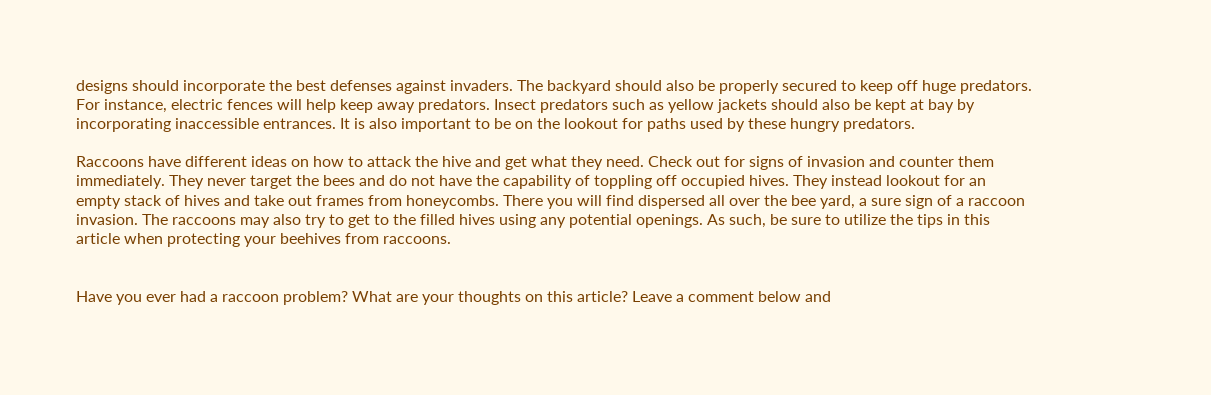designs should incorporate the best defenses against invaders. The backyard should also be properly secured to keep off huge predators. For instance, electric fences will help keep away predators. Insect predators such as yellow jackets should also be kept at bay by incorporating inaccessible entrances. It is also important to be on the lookout for paths used by these hungry predators.

Raccoons have different ideas on how to attack the hive and get what they need. Check out for signs of invasion and counter them immediately. They never target the bees and do not have the capability of toppling off occupied hives. They instead lookout for an empty stack of hives and take out frames from honeycombs. There you will find dispersed all over the bee yard, a sure sign of a raccoon invasion. The raccoons may also try to get to the filled hives using any potential openings. As such, be sure to utilize the tips in this article when protecting your beehives from raccoons.


Have you ever had a raccoon problem? What are your thoughts on this article? Leave a comment below and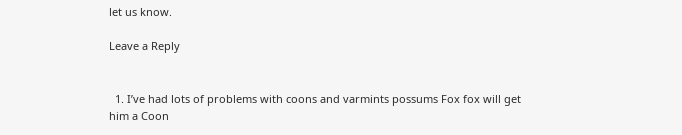let us know.

Leave a Reply


  1. I’ve had lots of problems with coons and varmints possums Fox fox will get him a Coon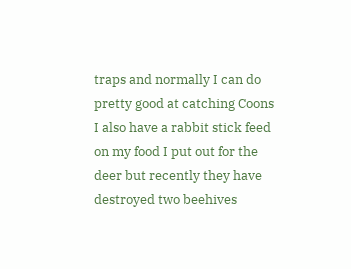traps and normally I can do pretty good at catching Coons I also have a rabbit stick feed on my food I put out for the deer but recently they have destroyed two beehives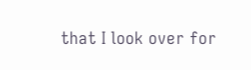that I look over for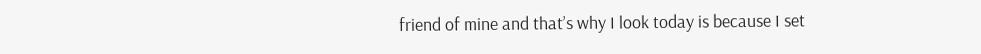friend of mine and that’s why I look today is because I set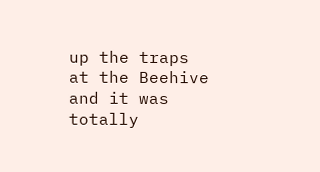up the traps at the Beehive and it was totally